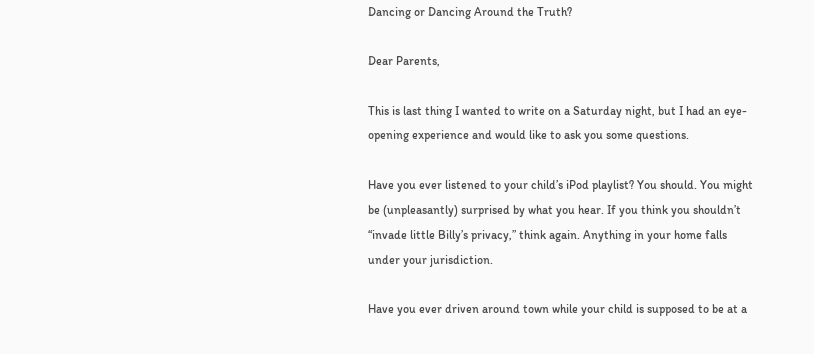Dancing or Dancing Around the Truth?

Dear Parents,

This is last thing I wanted to write on a Saturday night, but I had an eye-opening experience and would like to ask you some questions.

Have you ever listened to your child’s iPod playlist? You should. You might be (unpleasantly) surprised by what you hear. If you think you shouldn’t “invade little Billy’s privacy,” think again. Anything in your home falls under your jurisdiction.

Have you ever driven around town while your child is supposed to be at a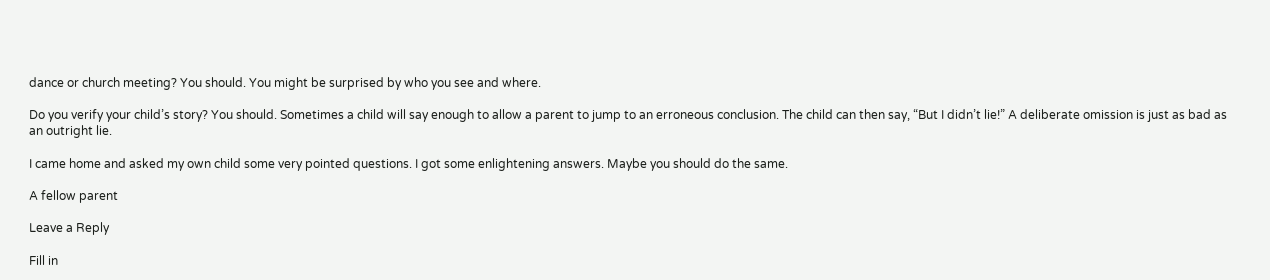dance or church meeting? You should. You might be surprised by who you see and where.

Do you verify your child’s story? You should. Sometimes a child will say enough to allow a parent to jump to an erroneous conclusion. The child can then say, “But I didn’t lie!” A deliberate omission is just as bad as an outright lie.

I came home and asked my own child some very pointed questions. I got some enlightening answers. Maybe you should do the same.

A fellow parent

Leave a Reply

Fill in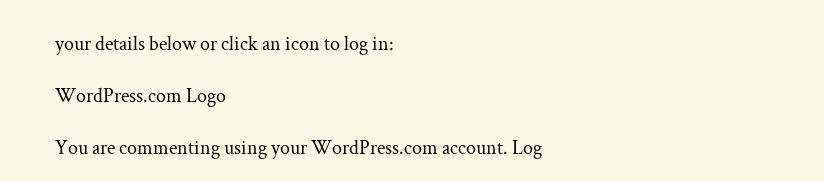your details below or click an icon to log in:

WordPress.com Logo

You are commenting using your WordPress.com account. Log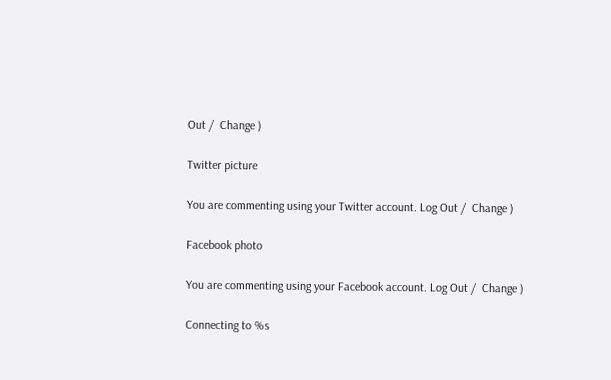Out /  Change )

Twitter picture

You are commenting using your Twitter account. Log Out /  Change )

Facebook photo

You are commenting using your Facebook account. Log Out /  Change )

Connecting to %s